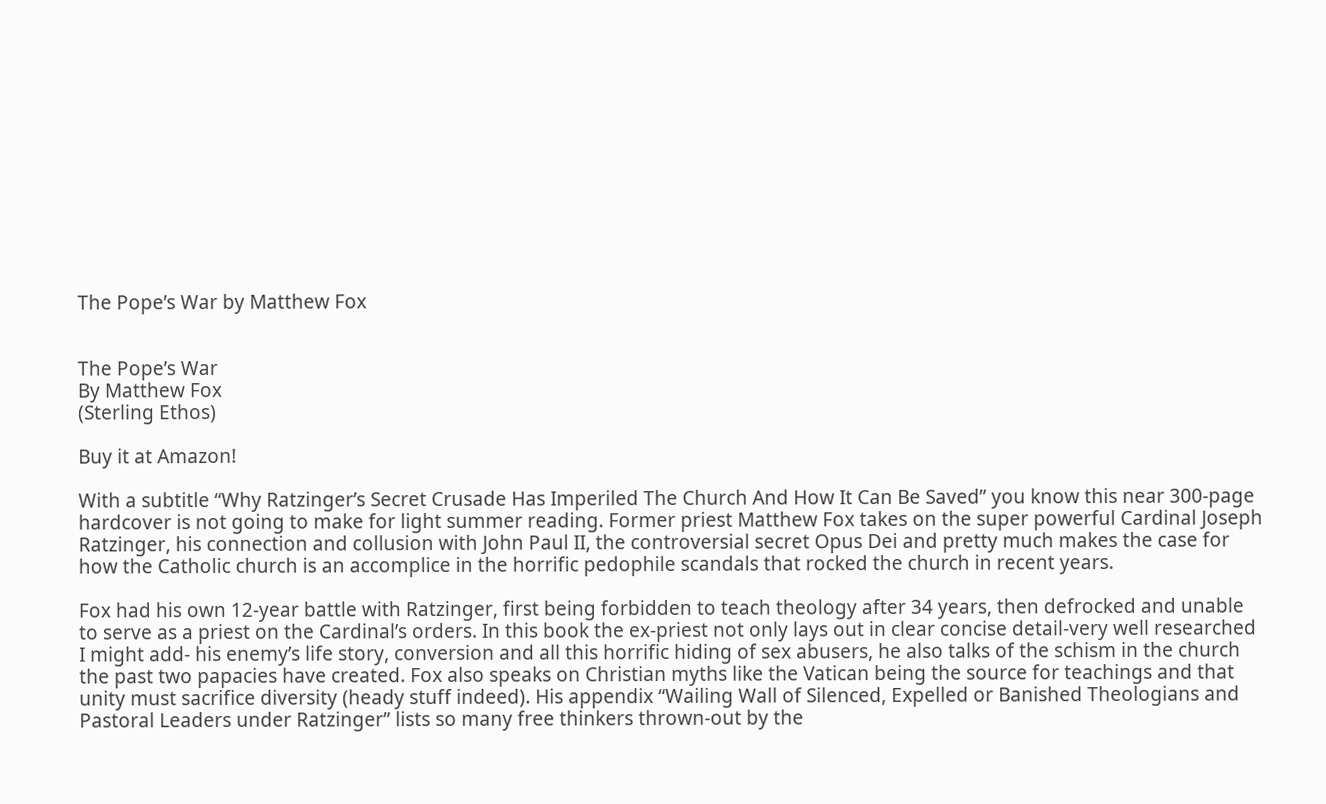The Pope’s War by Matthew Fox


The Pope’s War
By Matthew Fox
(Sterling Ethos)

Buy it at Amazon!

With a subtitle “Why Ratzinger’s Secret Crusade Has Imperiled The Church And How It Can Be Saved” you know this near 300-page hardcover is not going to make for light summer reading. Former priest Matthew Fox takes on the super powerful Cardinal Joseph Ratzinger, his connection and collusion with John Paul II, the controversial secret Opus Dei and pretty much makes the case for how the Catholic church is an accomplice in the horrific pedophile scandals that rocked the church in recent years.

Fox had his own 12-year battle with Ratzinger, first being forbidden to teach theology after 34 years, then defrocked and unable to serve as a priest on the Cardinal’s orders. In this book the ex-priest not only lays out in clear concise detail-very well researched I might add- his enemy’s life story, conversion and all this horrific hiding of sex abusers, he also talks of the schism in the church the past two papacies have created. Fox also speaks on Christian myths like the Vatican being the source for teachings and that unity must sacrifice diversity (heady stuff indeed). His appendix “Wailing Wall of Silenced, Expelled or Banished Theologians and Pastoral Leaders under Ratzinger” lists so many free thinkers thrown-out by the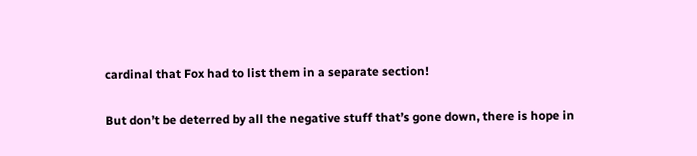cardinal that Fox had to list them in a separate section!

But don’t be deterred by all the negative stuff that’s gone down, there is hope in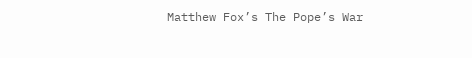Matthew Fox’s The Pope’s War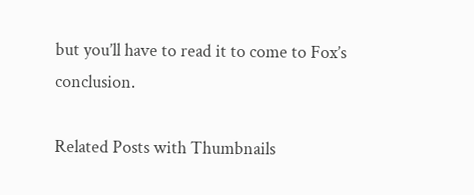but you’ll have to read it to come to Fox’s conclusion.

Related Posts with Thumbnails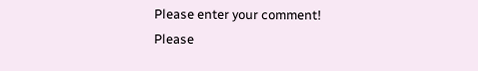Please enter your comment!
Please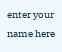enter your name here